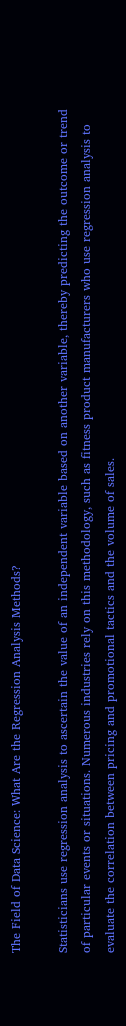The Field of Data Science: What Are the Regression Analysis Methods?

Statisticians use regression analysis to ascertain the value of an independent variable based on another variable, thereby predicting the outcome or trend of particular events or situations. Numerous industries rely on this methodology, such as fitness product manufacturers who use regression analysis to evaluate the correlation between pricing and promotional tactics and the volume of sales.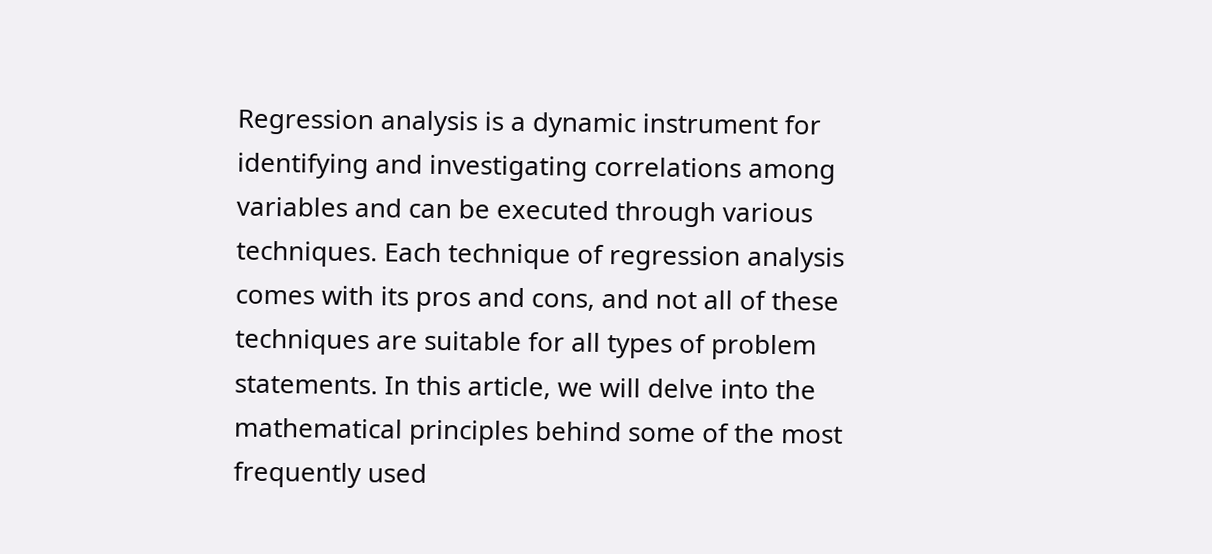Regression analysis is a dynamic instrument for identifying and investigating correlations among variables and can be executed through various techniques. Each technique of regression analysis comes with its pros and cons, and not all of these techniques are suitable for all types of problem statements. In this article, we will delve into the mathematical principles behind some of the most frequently used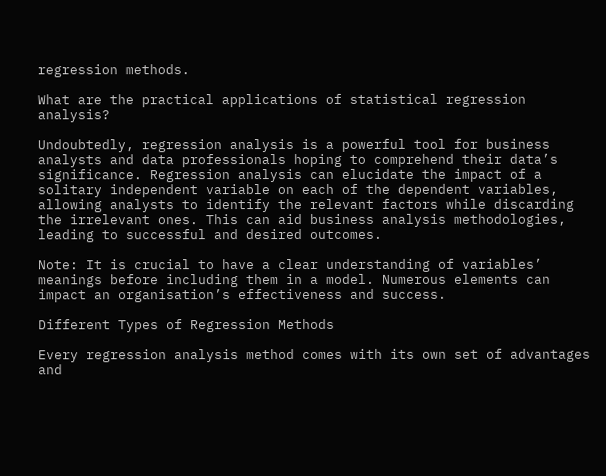regression methods.

What are the practical applications of statistical regression analysis?

Undoubtedly, regression analysis is a powerful tool for business analysts and data professionals hoping to comprehend their data’s significance. Regression analysis can elucidate the impact of a solitary independent variable on each of the dependent variables, allowing analysts to identify the relevant factors while discarding the irrelevant ones. This can aid business analysis methodologies, leading to successful and desired outcomes.

Note: It is crucial to have a clear understanding of variables’ meanings before including them in a model. Numerous elements can impact an organisation’s effectiveness and success.

Different Types of Regression Methods

Every regression analysis method comes with its own set of advantages and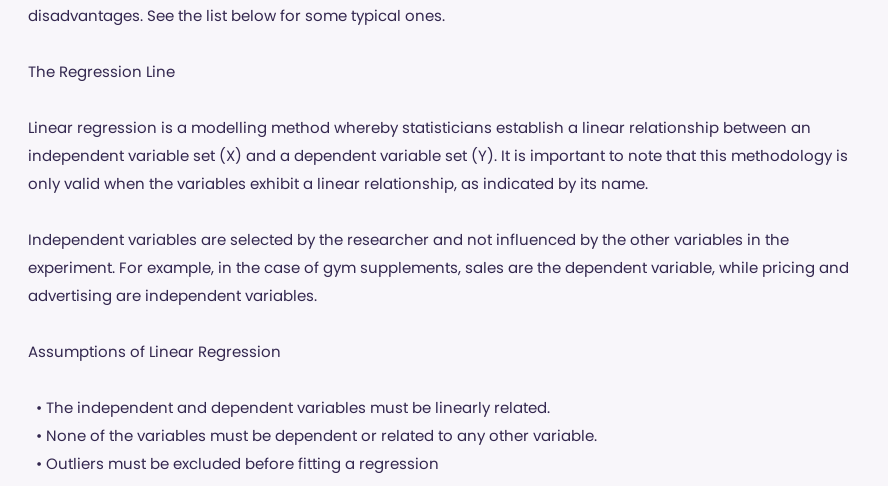disadvantages. See the list below for some typical ones.

The Regression Line

Linear regression is a modelling method whereby statisticians establish a linear relationship between an independent variable set (X) and a dependent variable set (Y). It is important to note that this methodology is only valid when the variables exhibit a linear relationship, as indicated by its name.

Independent variables are selected by the researcher and not influenced by the other variables in the experiment. For example, in the case of gym supplements, sales are the dependent variable, while pricing and advertising are independent variables.

Assumptions of Linear Regression

  • The independent and dependent variables must be linearly related.
  • None of the variables must be dependent or related to any other variable.
  • Outliers must be excluded before fitting a regression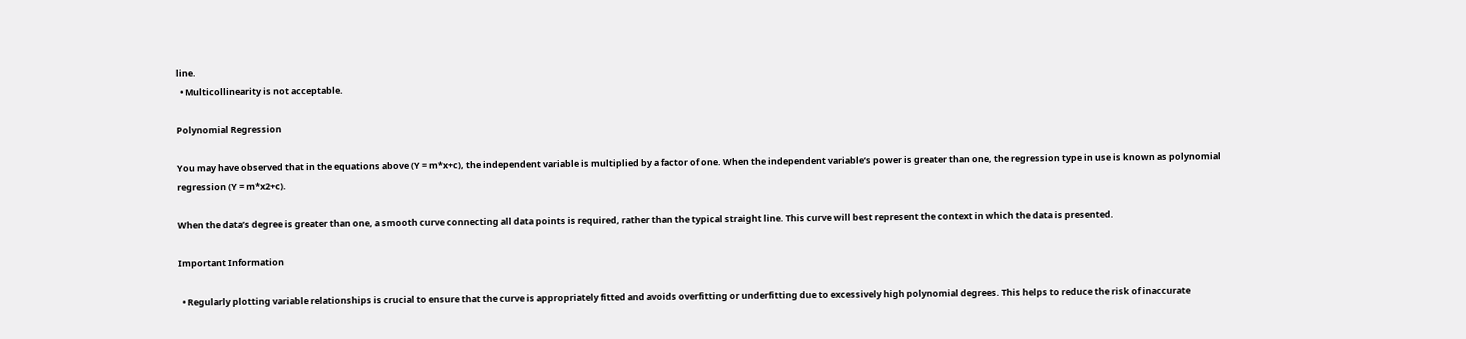line.
  • Multicollinearity is not acceptable.

Polynomial Regression

You may have observed that in the equations above (Y = m*x+c), the independent variable is multiplied by a factor of one. When the independent variable’s power is greater than one, the regression type in use is known as polynomial regression (Y = m*x2+c).

When the data’s degree is greater than one, a smooth curve connecting all data points is required, rather than the typical straight line. This curve will best represent the context in which the data is presented.

Important Information

  • Regularly plotting variable relationships is crucial to ensure that the curve is appropriately fitted and avoids overfitting or underfitting due to excessively high polynomial degrees. This helps to reduce the risk of inaccurate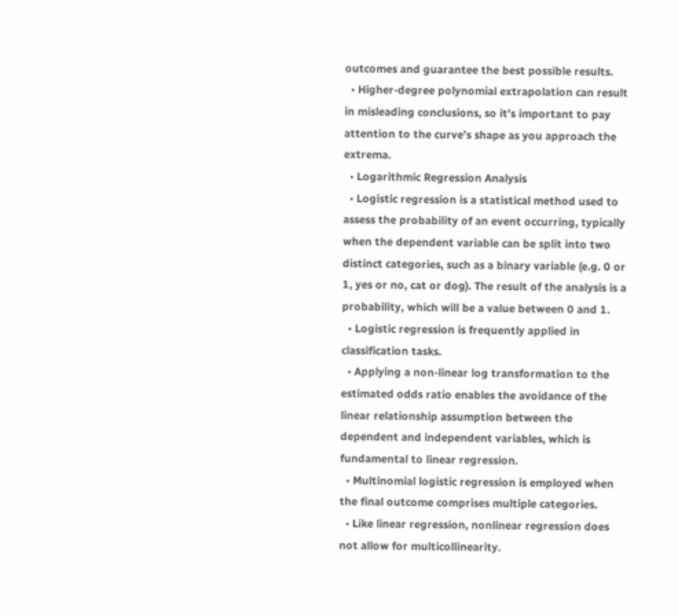outcomes and guarantee the best possible results.
  • Higher-degree polynomial extrapolation can result in misleading conclusions, so it’s important to pay attention to the curve’s shape as you approach the extrema.
  • Logarithmic Regression Analysis
  • Logistic regression is a statistical method used to assess the probability of an event occurring, typically when the dependent variable can be split into two distinct categories, such as a binary variable (e.g. 0 or 1, yes or no, cat or dog). The result of the analysis is a probability, which will be a value between 0 and 1.
  • Logistic regression is frequently applied in classification tasks.
  • Applying a non-linear log transformation to the estimated odds ratio enables the avoidance of the linear relationship assumption between the dependent and independent variables, which is fundamental to linear regression.
  • Multinomial logistic regression is employed when the final outcome comprises multiple categories.
  • Like linear regression, nonlinear regression does not allow for multicollinearity.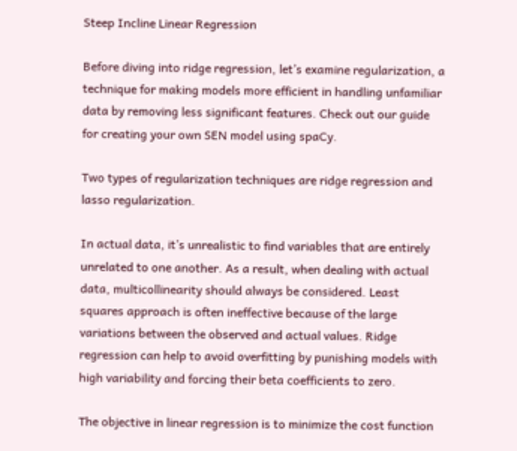Steep Incline Linear Regression

Before diving into ridge regression, let’s examine regularization, a technique for making models more efficient in handling unfamiliar data by removing less significant features. Check out our guide for creating your own SEN model using spaCy.

Two types of regularization techniques are ridge regression and lasso regularization.

In actual data, it’s unrealistic to find variables that are entirely unrelated to one another. As a result, when dealing with actual data, multicollinearity should always be considered. Least squares approach is often ineffective because of the large variations between the observed and actual values. Ridge regression can help to avoid overfitting by punishing models with high variability and forcing their beta coefficients to zero.

The objective in linear regression is to minimize the cost function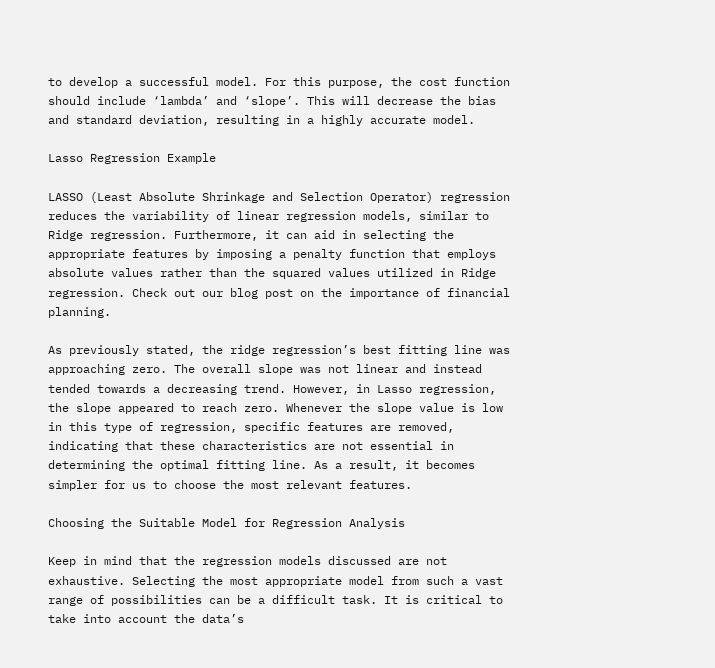to develop a successful model. For this purpose, the cost function should include ‘lambda’ and ‘slope’. This will decrease the bias and standard deviation, resulting in a highly accurate model.

Lasso Regression Example

LASSO (Least Absolute Shrinkage and Selection Operator) regression reduces the variability of linear regression models, similar to Ridge regression. Furthermore, it can aid in selecting the appropriate features by imposing a penalty function that employs absolute values rather than the squared values utilized in Ridge regression. Check out our blog post on the importance of financial planning.

As previously stated, the ridge regression’s best fitting line was approaching zero. The overall slope was not linear and instead tended towards a decreasing trend. However, in Lasso regression, the slope appeared to reach zero. Whenever the slope value is low in this type of regression, specific features are removed, indicating that these characteristics are not essential in determining the optimal fitting line. As a result, it becomes simpler for us to choose the most relevant features.

Choosing the Suitable Model for Regression Analysis

Keep in mind that the regression models discussed are not exhaustive. Selecting the most appropriate model from such a vast range of possibilities can be a difficult task. It is critical to take into account the data’s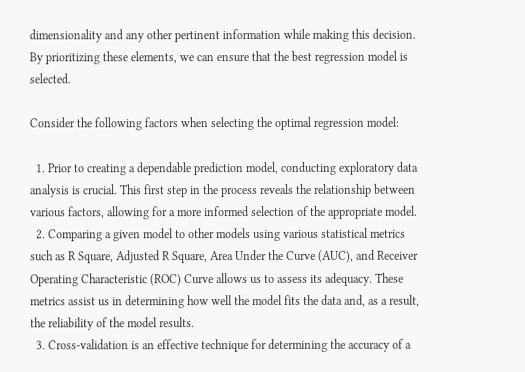dimensionality and any other pertinent information while making this decision. By prioritizing these elements, we can ensure that the best regression model is selected.

Consider the following factors when selecting the optimal regression model:

  1. Prior to creating a dependable prediction model, conducting exploratory data analysis is crucial. This first step in the process reveals the relationship between various factors, allowing for a more informed selection of the appropriate model.
  2. Comparing a given model to other models using various statistical metrics such as R Square, Adjusted R Square, Area Under the Curve (AUC), and Receiver Operating Characteristic (ROC) Curve allows us to assess its adequacy. These metrics assist us in determining how well the model fits the data and, as a result, the reliability of the model results.
  3. Cross-validation is an effective technique for determining the accuracy of a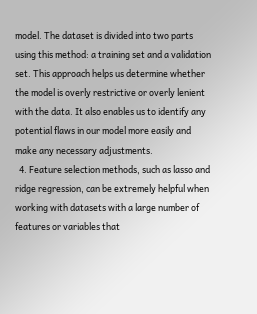model. The dataset is divided into two parts using this method: a training set and a validation set. This approach helps us determine whether the model is overly restrictive or overly lenient with the data. It also enables us to identify any potential flaws in our model more easily and make any necessary adjustments.
  4. Feature selection methods, such as lasso and ridge regression, can be extremely helpful when working with datasets with a large number of features or variables that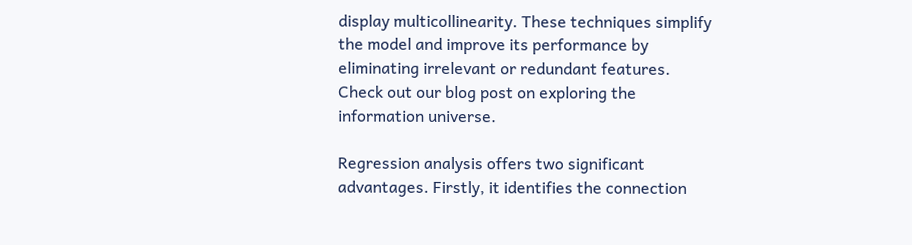display multicollinearity. These techniques simplify the model and improve its performance by eliminating irrelevant or redundant features. Check out our blog post on exploring the information universe.

Regression analysis offers two significant advantages. Firstly, it identifies the connection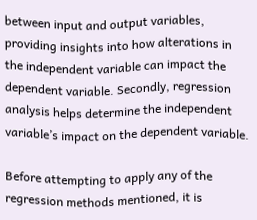between input and output variables, providing insights into how alterations in the independent variable can impact the dependent variable. Secondly, regression analysis helps determine the independent variable’s impact on the dependent variable.

Before attempting to apply any of the regression methods mentioned, it is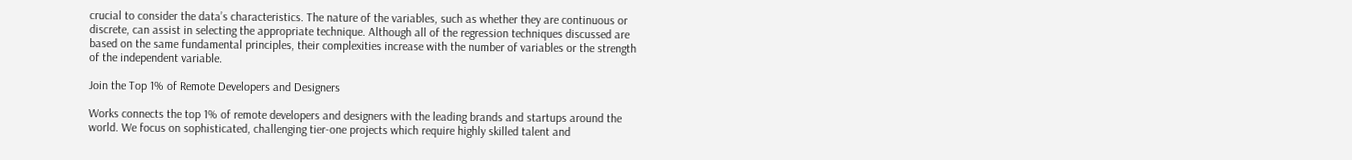crucial to consider the data’s characteristics. The nature of the variables, such as whether they are continuous or discrete, can assist in selecting the appropriate technique. Although all of the regression techniques discussed are based on the same fundamental principles, their complexities increase with the number of variables or the strength of the independent variable.

Join the Top 1% of Remote Developers and Designers

Works connects the top 1% of remote developers and designers with the leading brands and startups around the world. We focus on sophisticated, challenging tier-one projects which require highly skilled talent and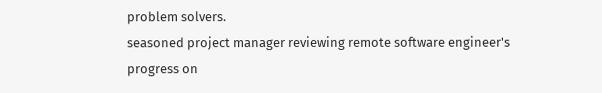problem solvers.
seasoned project manager reviewing remote software engineer's progress on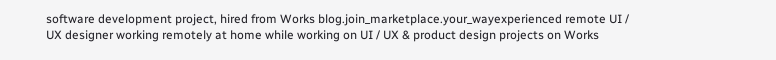software development project, hired from Works blog.join_marketplace.your_wayexperienced remote UI / UX designer working remotely at home while working on UI / UX & product design projects on Works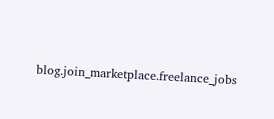blog.join_marketplace.freelance_jobs